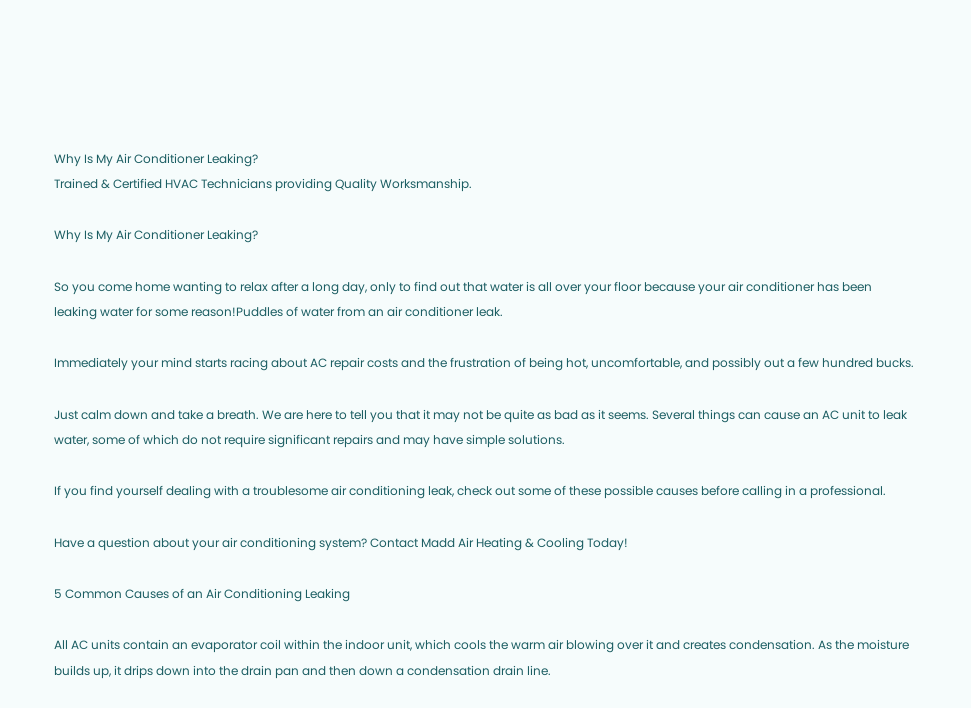Why Is My Air Conditioner Leaking?
Trained & Certified HVAC Technicians providing Quality Worksmanship.

Why Is My Air Conditioner Leaking?

So you come home wanting to relax after a long day, only to find out that water is all over your floor because your air conditioner has been leaking water for some reason!Puddles of water from an air conditioner leak.

Immediately your mind starts racing about AC repair costs and the frustration of being hot, uncomfortable, and possibly out a few hundred bucks.

Just calm down and take a breath. We are here to tell you that it may not be quite as bad as it seems. Several things can cause an AC unit to leak water, some of which do not require significant repairs and may have simple solutions.

If you find yourself dealing with a troublesome air conditioning leak, check out some of these possible causes before calling in a professional.

Have a question about your air conditioning system? Contact Madd Air Heating & Cooling Today!

5 Common Causes of an Air Conditioning Leaking

All AC units contain an evaporator coil within the indoor unit, which cools the warm air blowing over it and creates condensation. As the moisture builds up, it drips down into the drain pan and then down a condensation drain line.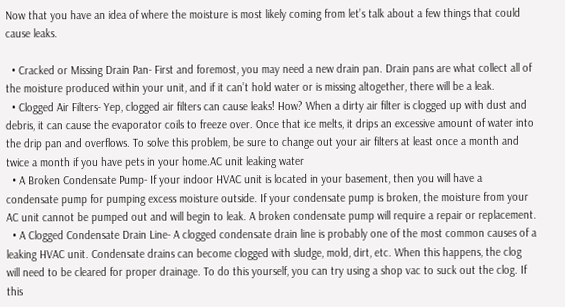Now that you have an idea of where the moisture is most likely coming from let’s talk about a few things that could cause leaks.

  • Cracked or Missing Drain Pan- First and foremost, you may need a new drain pan. Drain pans are what collect all of the moisture produced within your unit, and if it can’t hold water or is missing altogether, there will be a leak.
  • Clogged Air Filters- Yep, clogged air filters can cause leaks! How? When a dirty air filter is clogged up with dust and debris, it can cause the evaporator coils to freeze over. Once that ice melts, it drips an excessive amount of water into the drip pan and overflows. To solve this problem, be sure to change out your air filters at least once a month and twice a month if you have pets in your home.AC unit leaking water
  • A Broken Condensate Pump- If your indoor HVAC unit is located in your basement, then you will have a condensate pump for pumping excess moisture outside. If your condensate pump is broken, the moisture from your AC unit cannot be pumped out and will begin to leak. A broken condensate pump will require a repair or replacement.
  • A Clogged Condensate Drain Line- A clogged condensate drain line is probably one of the most common causes of a leaking HVAC unit. Condensate drains can become clogged with sludge, mold, dirt, etc. When this happens, the clog will need to be cleared for proper drainage. To do this yourself, you can try using a shop vac to suck out the clog. If this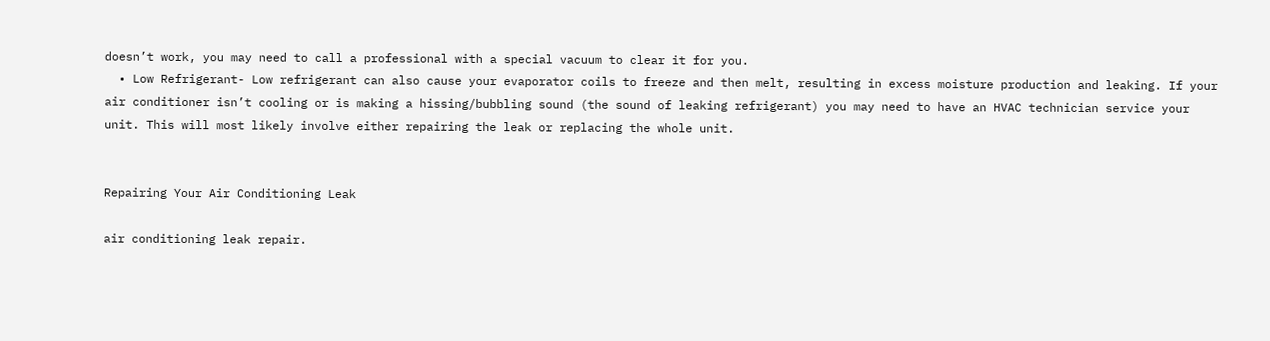doesn’t work, you may need to call a professional with a special vacuum to clear it for you.
  • Low Refrigerant- Low refrigerant can also cause your evaporator coils to freeze and then melt, resulting in excess moisture production and leaking. If your air conditioner isn’t cooling or is making a hissing/bubbling sound (the sound of leaking refrigerant) you may need to have an HVAC technician service your unit. This will most likely involve either repairing the leak or replacing the whole unit.


Repairing Your Air Conditioning Leak

air conditioning leak repair.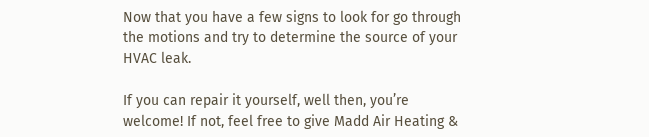Now that you have a few signs to look for go through the motions and try to determine the source of your HVAC leak.

If you can repair it yourself, well then, you’re welcome! If not, feel free to give Madd Air Heating &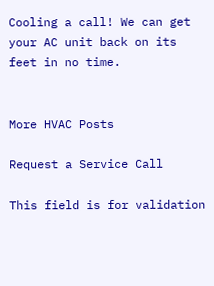Cooling a call! We can get your AC unit back on its feet in no time.


More HVAC Posts

Request a Service Call

This field is for validation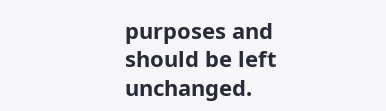purposes and should be left unchanged.